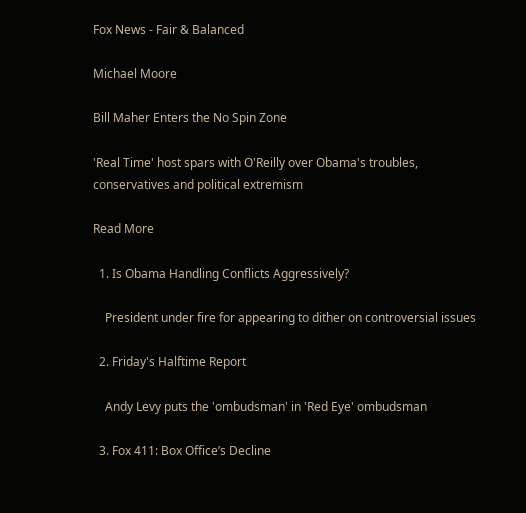Fox News - Fair & Balanced

Michael Moore

Bill Maher Enters the No Spin Zone

'Real Time' host spars with O'Reilly over Obama's troubles, conservatives and political extremism

Read More

  1. Is Obama Handling Conflicts Aggressively?

    President under fire for appearing to dither on controversial issues

  2. Friday's Halftime Report

    Andy Levy puts the 'ombudsman' in 'Red Eye' ombudsman

  3. Fox 411: Box Office’s Decline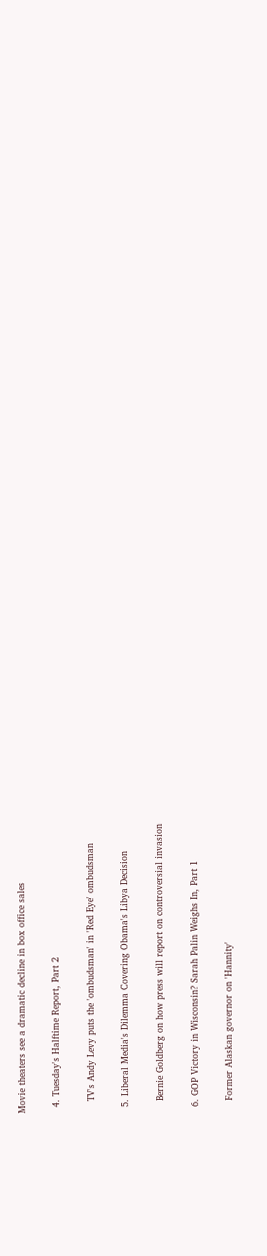Movie theaters see a dramatic decline in box office sales

  4. Tuesday's Halftime Report, Part 2

    TV's Andy Levy puts the 'ombudsman' in 'Red Eye' ombudsman

  5. Liberal Media's Dilemma Covering Obama's Libya Decision

    Bernie Goldberg on how press will report on controversial invasion

  6. GOP Victory in Wisconsin? Sarah Palin Weighs In, Part 1

    Former Alaskan governor on 'Hannity'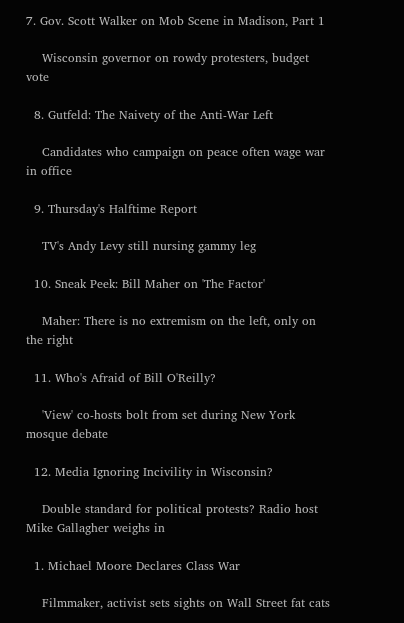7. Gov. Scott Walker on Mob Scene in Madison, Part 1

    Wisconsin governor on rowdy protesters, budget vote

  8. Gutfeld: The Naivety of the Anti-War Left

    Candidates who campaign on peace often wage war in office

  9. Thursday's Halftime Report

    TV's Andy Levy still nursing gammy leg

  10. Sneak Peek: Bill Maher on 'The Factor'

    Maher: There is no extremism on the left, only on the right

  11. Who's Afraid of Bill O'Reilly?

    'View' co-hosts bolt from set during New York mosque debate

  12. Media Ignoring Incivility in Wisconsin?

    Double standard for political protests? Radio host Mike Gallagher weighs in

  1. Michael Moore Declares Class War

    Filmmaker, activist sets sights on Wall Street fat cats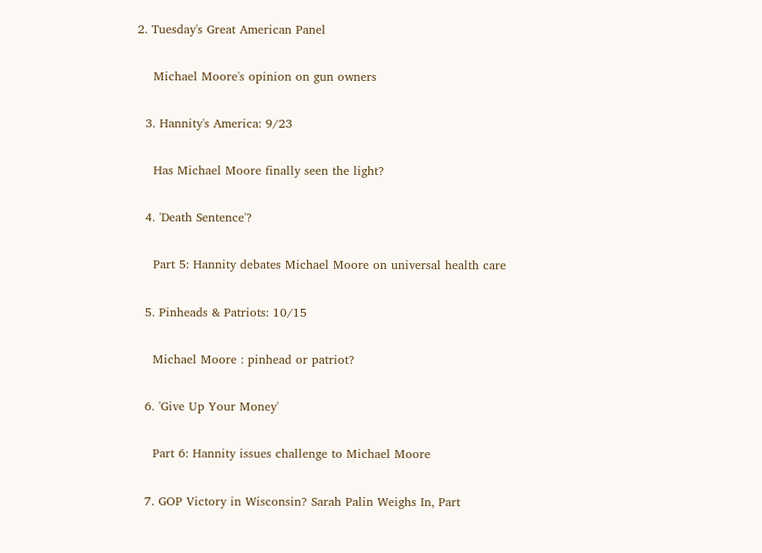2. Tuesday's Great American Panel

    Michael Moore's opinion on gun owners

  3. Hannity's America: 9/23

    Has Michael Moore finally seen the light?

  4. 'Death Sentence'?

    Part 5: Hannity debates Michael Moore on universal health care

  5. Pinheads & Patriots: 10/15

    Michael Moore : pinhead or patriot?

  6. 'Give Up Your Money'

    Part 6: Hannity issues challenge to Michael Moore

  7. GOP Victory in Wisconsin? Sarah Palin Weighs In, Part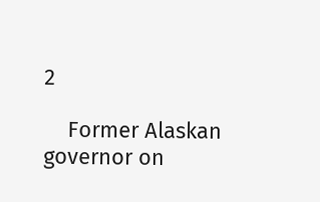2

    Former Alaskan governor on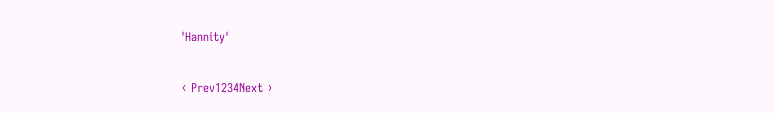'Hannity'

‹ Prev1234Next ›